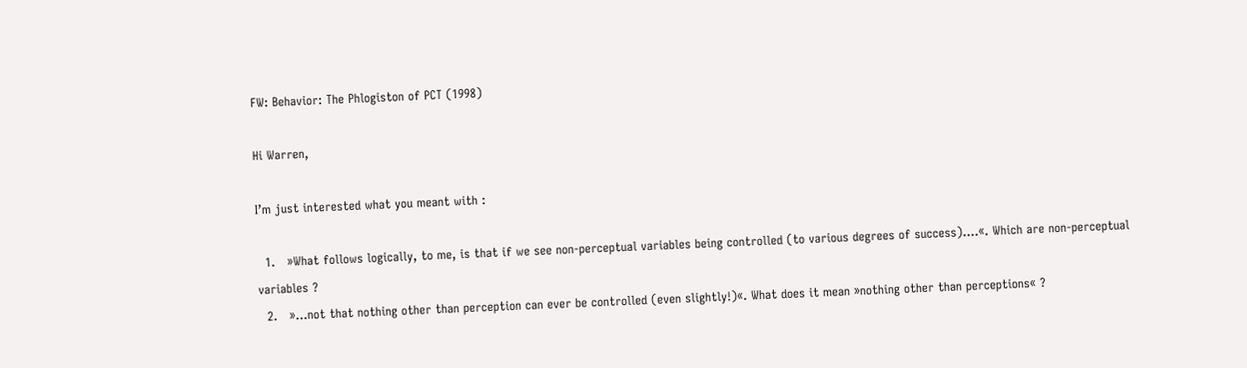FW: Behavior: The Phlogiston of PCT (1998)

Hi Warren,

I’m just interested what you meant with :

  1.   »What follows logically, to me, is that if we see non-perceptual variables being controlled (to various degrees of success)….«. Which are non-perceptual variables ?
  2.   »…not that nothing other than perception can ever be controlled (even slightly!)«. What does it mean »nothing other than perceptions« ?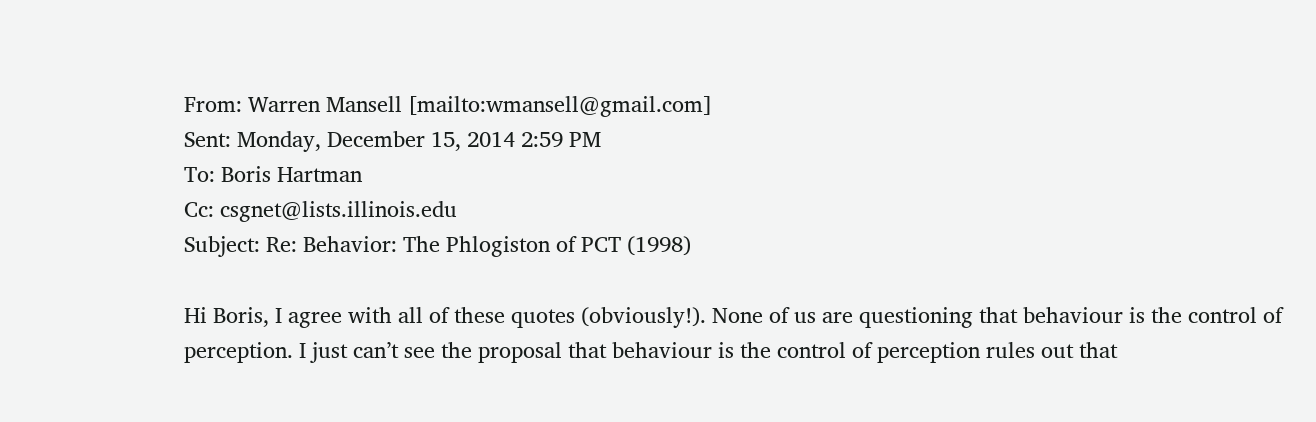From: Warren Mansell [mailto:wmansell@gmail.com]
Sent: Monday, December 15, 2014 2:59 PM
To: Boris Hartman
Cc: csgnet@lists.illinois.edu
Subject: Re: Behavior: The Phlogiston of PCT (1998)

Hi Boris, I agree with all of these quotes (obviously!). None of us are questioning that behaviour is the control of perception. I just can’t see the proposal that behaviour is the control of perception rules out that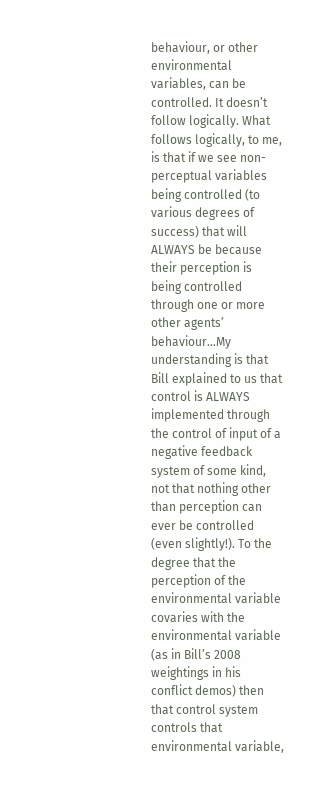behaviour, or other environmental variables, can be controlled. It doesn’t follow logically. What follows logically, to me, is that if we see non-perceptual variables being controlled (to various degrees of success) that will ALWAYS be because their perception is being controlled through one or more other agents’ behaviour…My understanding is that Bill explained to us that control is ALWAYS implemented through the control of input of a negative feedback system of some kind, not that nothing other than perception can ever be controlled (even slightly!). To the degree that the perception of the environmental variable covaries with the environmental variable (as in Bill’s 2008 weightings in his conflict demos) then that control system controls that environmental variable,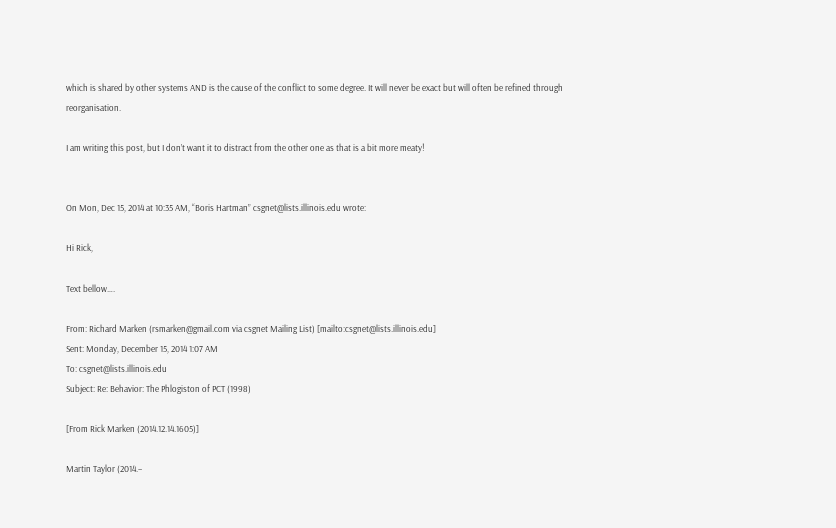which is shared by other systems AND is the cause of the conflict to some degree. It will never be exact but will often be refined through reorganisation.

I am writing this post, but I don’t want it to distract from the other one as that is a bit more meaty!


On Mon, Dec 15, 2014 at 10:35 AM, “Boris Hartman” csgnet@lists.illinois.edu wrote:

Hi Rick,

Text bellow….

From: Richard Marken (rsmarken@gmail.com via csgnet Mailing List) [mailto:csgnet@lists.illinois.edu]
Sent: Monday, December 15, 2014 1:07 AM
To: csgnet@lists.illinois.edu
Subject: Re: Behavior: The Phlogiston of PCT (1998)

[From Rick Marken (2014.12.14.1605)]

Martin Taylor (2014.–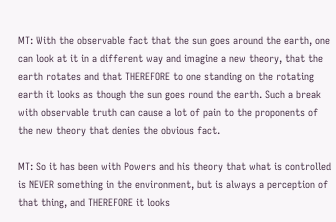MT: With the observable fact that the sun goes around the earth, one can look at it in a different way and imagine a new theory, that the earth rotates and that THEREFORE to one standing on the rotating earth it looks as though the sun goes round the earth. Such a break with observable truth can cause a lot of pain to the proponents of the new theory that denies the obvious fact.

MT: So it has been with Powers and his theory that what is controlled is NEVER something in the environment, but is always a perception of that thing, and THEREFORE it looks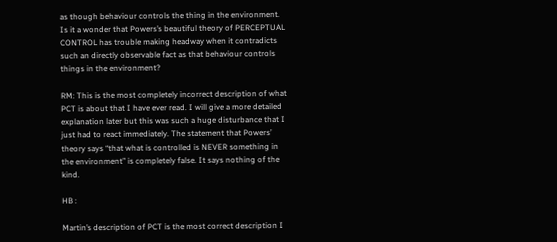as though behaviour controls the thing in the environment. Is it a wonder that Powers’s beautiful theory of PERCEPTUAL CONTROL has trouble making headway when it contradicts such an directly observable fact as that behaviour controls things in the environment?

RM: This is the most completely incorrect description of what PCT is about that I have ever read. I will give a more detailed explanation later but this was such a huge disturbance that I just had to react immediately. The statement that Powers’ theory says “that what is controlled is NEVER something in the environment” is completely false. It says nothing of the kind.

HB :

Martin’s description of PCT is the most correct description I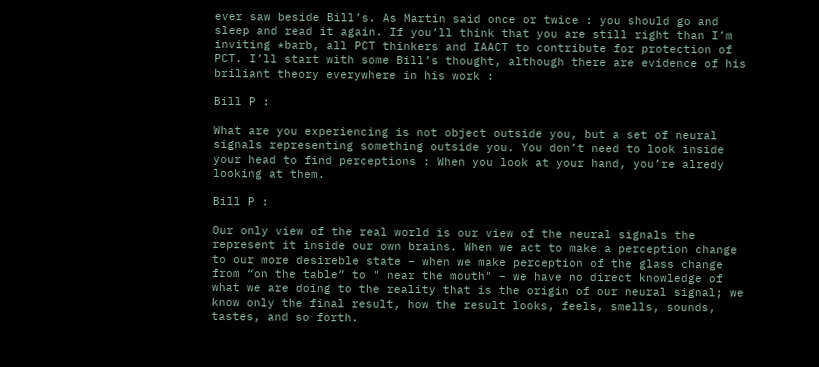ever saw beside Bill’s. As Martin said once or twice : you should go and sleep and read it again. If you’ll think that you are still right than I’m inviting *barb, all PCT thinkers and IAACT to contribute for protection of PCT. I’ll start with some Bill’s thought, although there are evidence of his briliant theory everywhere in his work :

Bill P :

What are you experiencing is not object outside you, but a set of neural signals representing something outside you. You don’t need to look inside your head to find perceptions : When you look at your hand, you’re alredy looking at them.

Bill P :

Our only view of the real world is our view of the neural signals the represent it inside our own brains. When we act to make a perception change to our more desireble state – when we make perception of the glass change from “on the table” to " near the mouth" – we have no direct knowledge of what we are doing to the reality that is the origin of our neural signal; we know only the final result, how the result looks, feels, smells, sounds, tastes, and so forth.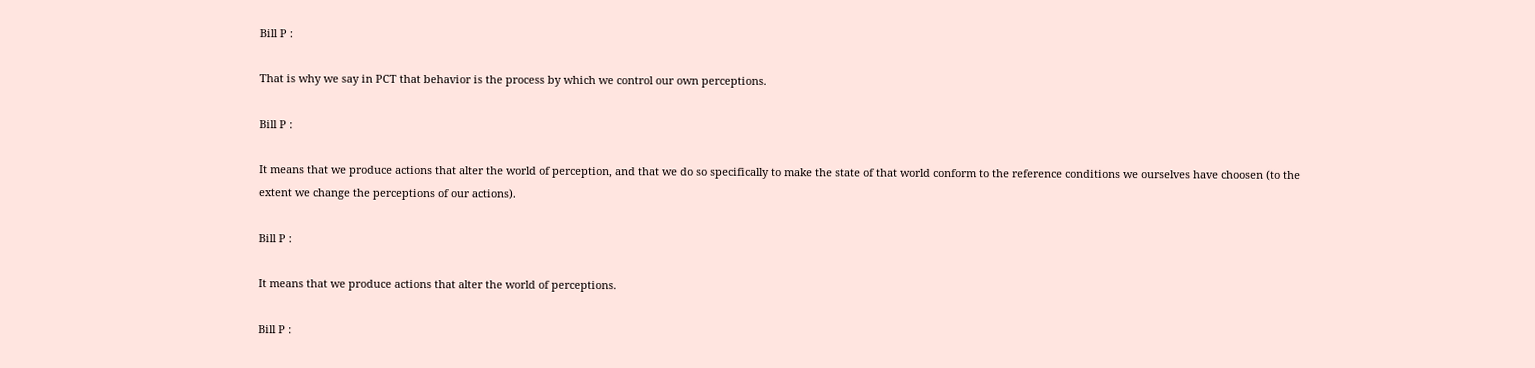Bill P :

That is why we say in PCT that behavior is the process by which we control our own perceptions.

Bill P :

It means that we produce actions that alter the world of perception, and that we do so specifically to make the state of that world conform to the reference conditions we ourselves have choosen (to the extent we change the perceptions of our actions).

Bill P :

It means that we produce actions that alter the world of perceptions.

Bill P :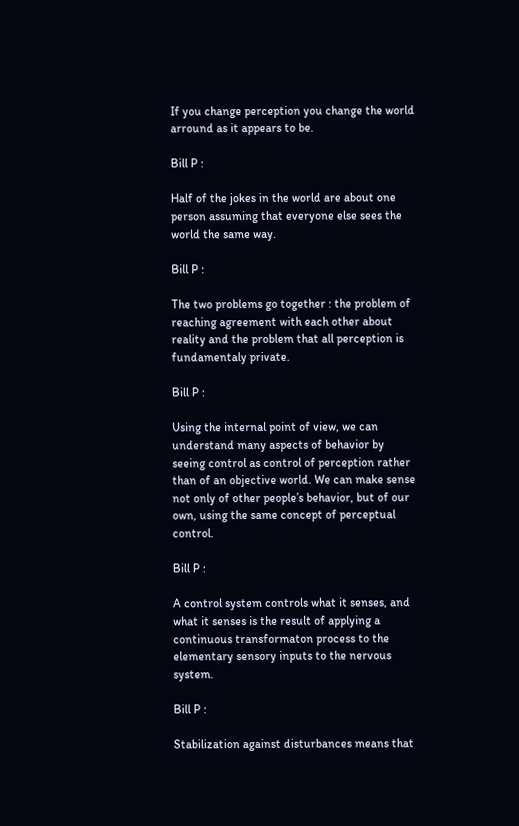If you change perception you change the world arround as it appears to be.

Bill P :

Half of the jokes in the world are about one person assuming that everyone else sees the world the same way.

Bill P :

The two problems go together : the problem of reaching agreement with each other about reality and the problem that all perception is fundamentaly private.

Bill P :

Using the internal point of view, we can understand many aspects of behavior by seeing control as control of perception rather than of an objective world. We can make sense not only of other people’s behavior, but of our own, using the same concept of perceptual control.

Bill P :

A control system controls what it senses, and what it senses is the result of applying a continuous transformaton process to the elementary sensory inputs to the nervous system.

Bill P :

Stabilization against disturbances means that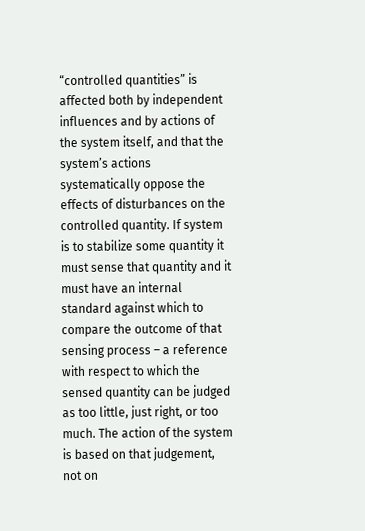“controlled quantities” is affected both by independent influences and by actions of the system itself, and that the system’s actions systematically oppose the effects of disturbances on the controlled quantity. If system is to stabilize some quantity it must sense that quantity and it must have an internal standard against which to compare the outcome of that sensing process – a reference with respect to which the sensed quantity can be judged as too little, just right, or too much. The action of the system is based on that judgement, not on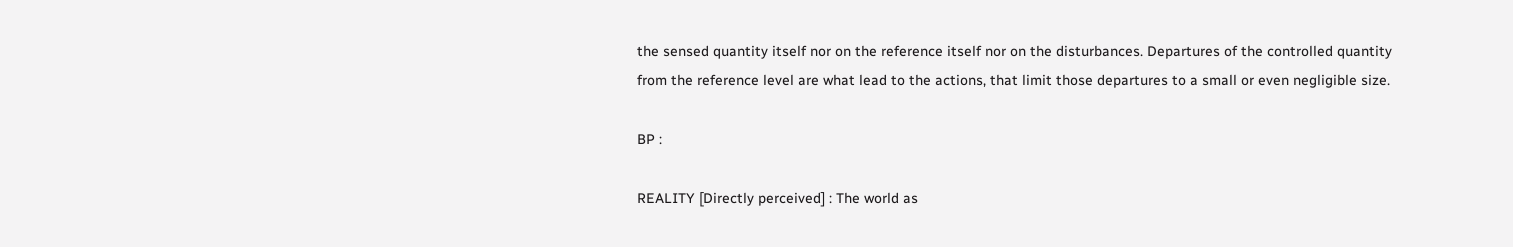the sensed quantity itself nor on the reference itself nor on the disturbances. Departures of the controlled quantity from the reference level are what lead to the actions, that limit those departures to a small or even negligible size.

BP :

REALITY [Directly perceived] : The world as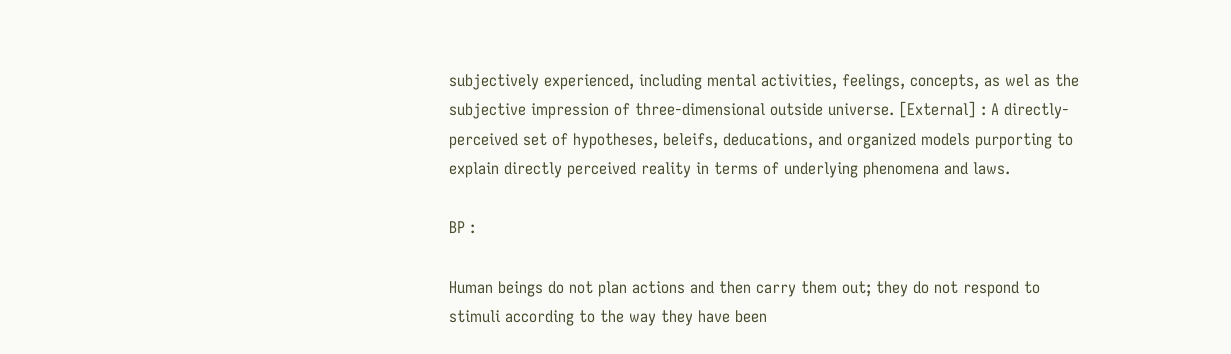subjectively experienced, including mental activities, feelings, concepts, as wel as the subjective impression of three-dimensional outside universe. [External] : A directly-perceived set of hypotheses, beleifs, deducations, and organized models purporting to explain directly perceived reality in terms of underlying phenomena and laws.

BP :

Human beings do not plan actions and then carry them out; they do not respond to stimuli according to the way they have been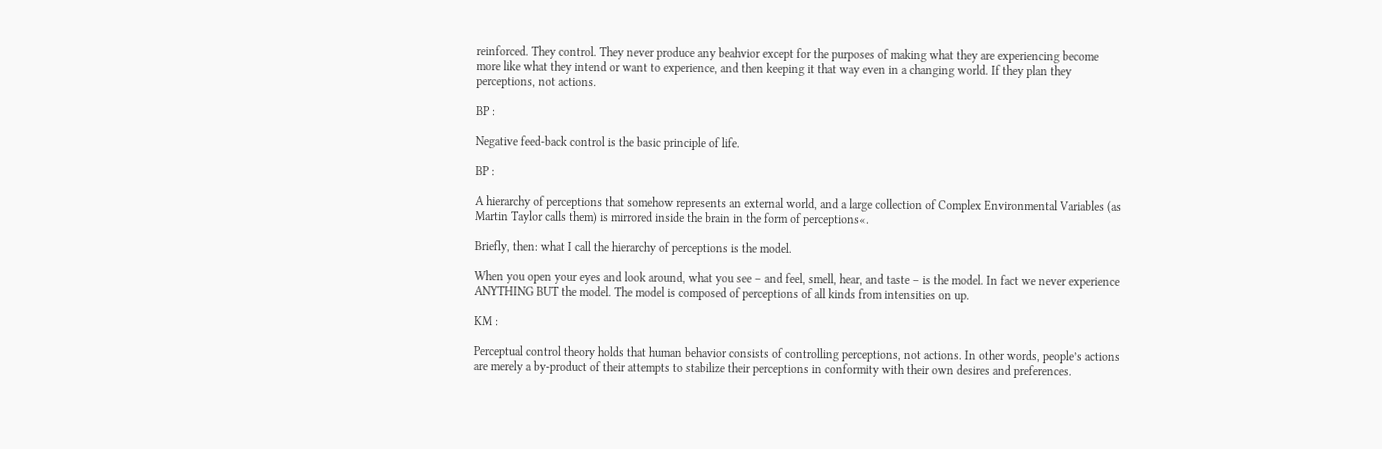reinforced. They control. They never produce any beahvior except for the purposes of making what they are experiencing become more like what they intend or want to experience, and then keeping it that way even in a changing world. If they plan they perceptions, not actions.

BP :

Negative feed-back control is the basic principle of life.

BP :

A hierarchy of perceptions that somehow represents an external world, and a large collection of Complex Environmental Variables (as Martin Taylor calls them) is mirrored inside the brain in the form of perceptions«.

Briefly, then: what I call the hierarchy of perceptions is the model.

When you open your eyes and look around, what you see – and feel, smell, hear, and taste – is the model. In fact we never experience ANYTHING BUT the model. The model is composed of perceptions of all kinds from intensities on up.

KM :

Perceptual control theory holds that human behavior consists of controlling perceptions, not actions. In other words, people’s actions are merely a by-product of their attempts to stabilize their perceptions in conformity with their own desires and preferences.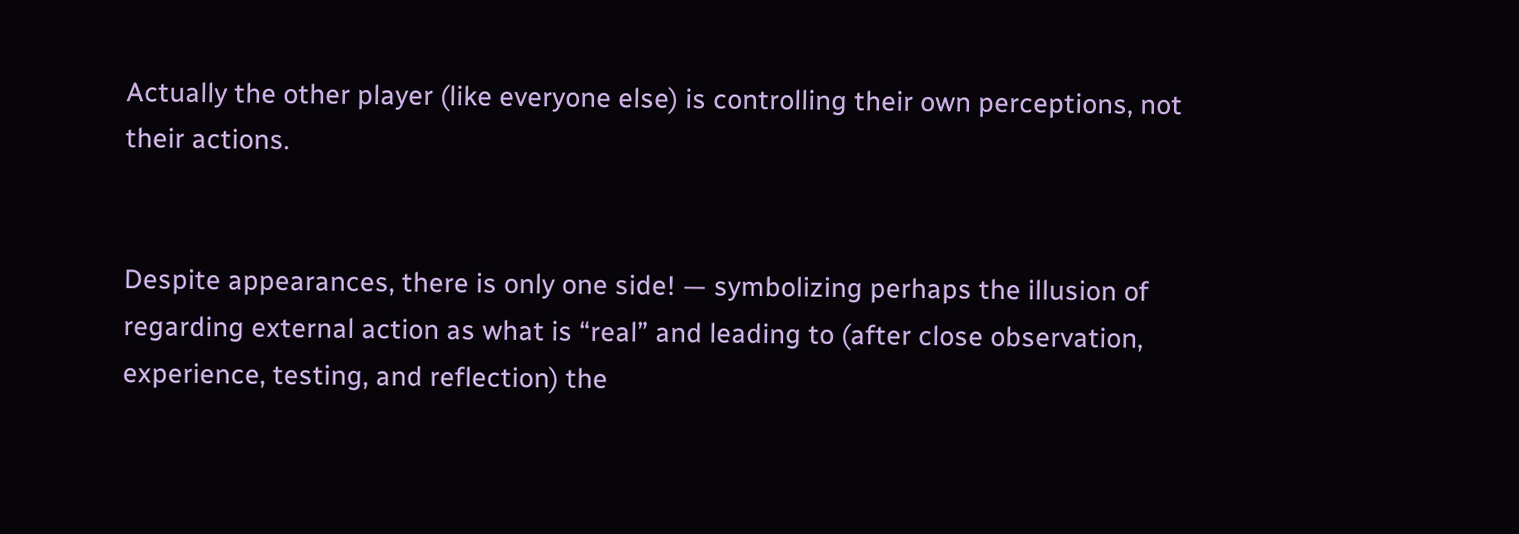Actually the other player (like everyone else) is controlling their own perceptions, not their actions.


Despite appearances, there is only one side! — symbolizing perhaps the illusion of regarding external action as what is “real” and leading to (after close observation, experience, testing, and reflection) the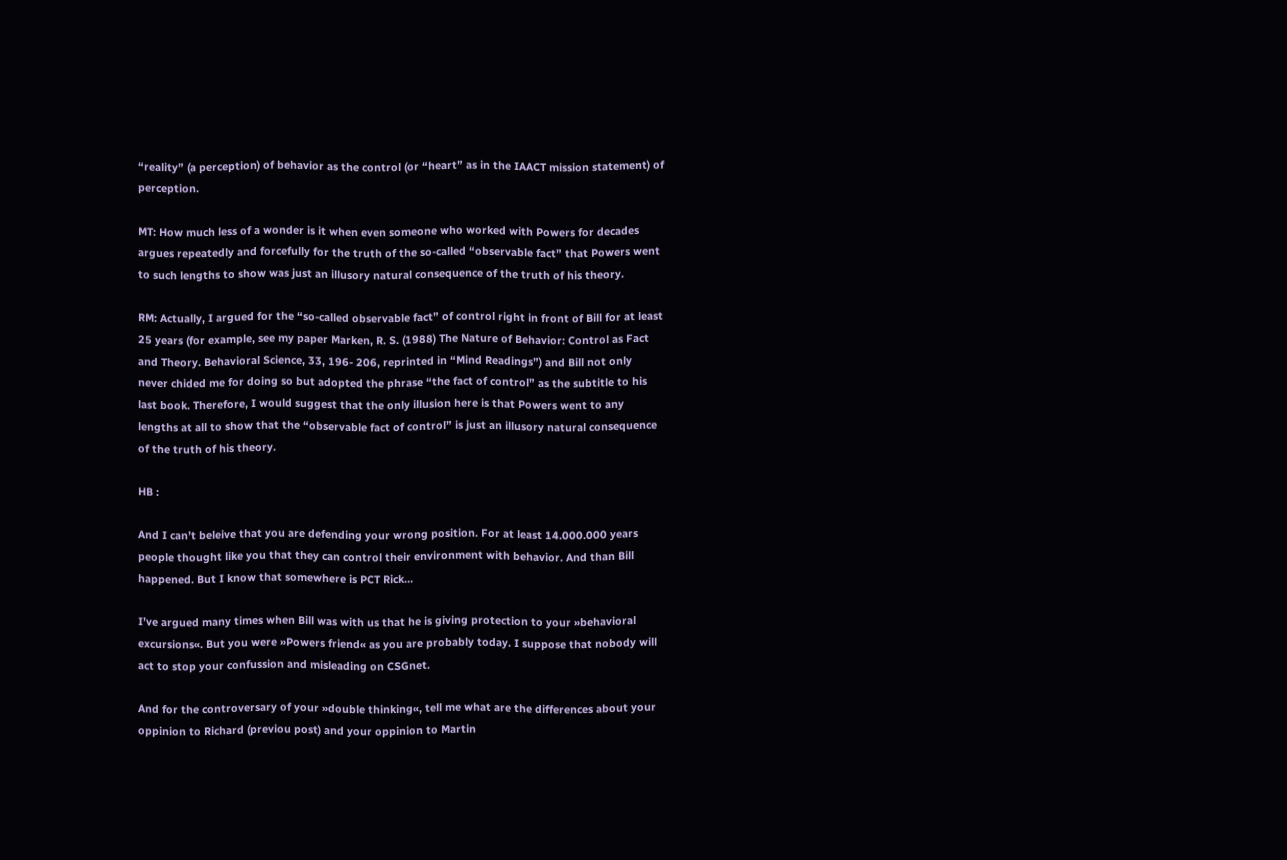“reality” (a perception) of behavior as the control (or “heart” as in the IAACT mission statement) of perception.

MT: How much less of a wonder is it when even someone who worked with Powers for decades argues repeatedly and forcefully for the truth of the so-called “observable fact” that Powers went to such lengths to show was just an illusory natural consequence of the truth of his theory.

RM: Actually, I argued for the “so-called observable fact” of control right in front of Bill for at least 25 years (for example, see my paper Marken, R. S. (1988) The Nature of Behavior: Control as Fact and Theory. Behavioral Science, 33, 196- 206, reprinted in “Mind Readings”) and Bill not only never chided me for doing so but adopted the phrase “the fact of control” as the subtitle to his last book. Therefore, I would suggest that the only illusion here is that Powers went to any lengths at all to show that the “observable fact of control” is just an illusory natural consequence of the truth of his theory.

HB :

And I can’t beleive that you are defending your wrong position. For at least 14.000.000 years people thought like you that they can control their environment with behavior. And than Bill happened. But I know that somewhere is PCT Rick…

I’ve argued many times when Bill was with us that he is giving protection to your »behavioral excursions«. But you were »Powers friend« as you are probably today. I suppose that nobody will act to stop your confussion and misleading on CSGnet.

And for the controversary of your »double thinking«, tell me what are the differences about your oppinion to Richard (previou post) and your oppinion to Martin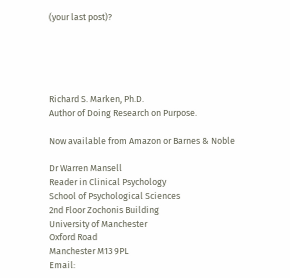(your last post)?





Richard S. Marken, Ph.D.
Author of Doing Research on Purpose.

Now available from Amazon or Barnes & Noble

Dr Warren Mansell
Reader in Clinical Psychology
School of Psychological Sciences
2nd Floor Zochonis Building
University of Manchester
Oxford Road
Manchester M13 9PL
Email: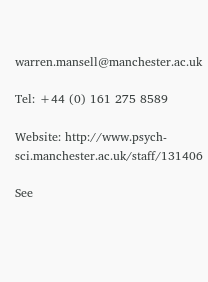warren.mansell@manchester.ac.uk

Tel: +44 (0) 161 275 8589

Website: http://www.psych-sci.manchester.ac.uk/staff/131406

See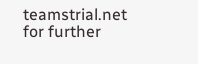teamstrial.net for further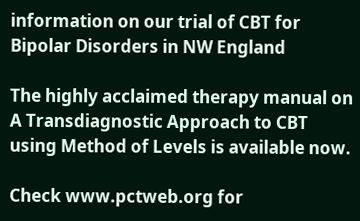information on our trial of CBT for Bipolar Disorders in NW England

The highly acclaimed therapy manual on A Transdiagnostic Approach to CBT using Method of Levels is available now.

Check www.pctweb.org for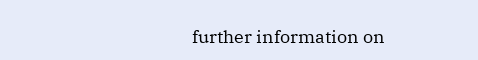further information on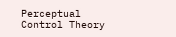Perceptual Control Theory